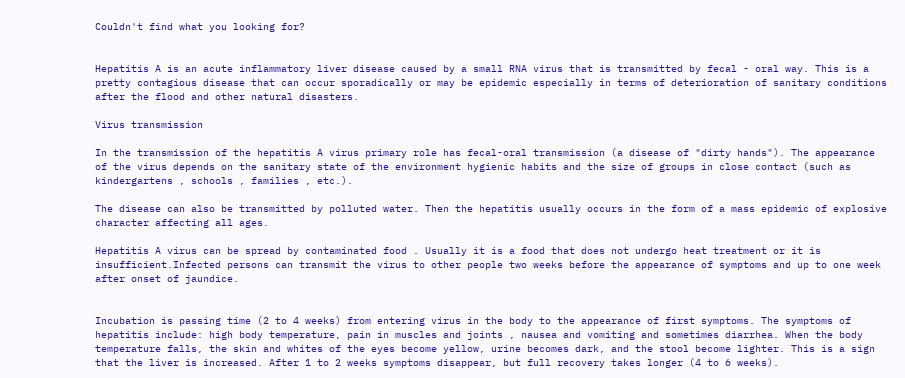Couldn't find what you looking for?


Hepatitis A is an acute inflammatory liver disease caused by a small RNA virus that is transmitted by fecal - oral way. This is a pretty contagious disease that can occur sporadically or may be epidemic especially in terms of deterioration of sanitary conditions after the flood and other natural disasters.

Virus transmission

In the transmission of the hepatitis A virus primary role has fecal-oral transmission (a disease of "dirty hands"). The appearance of the virus depends on the sanitary state of the environment hygienic habits and the size of groups in close contact (such as kindergartens , schools , families , etc.).

The disease can also be transmitted by polluted water. Then the hepatitis usually occurs in the form of a mass epidemic of explosive character affecting all ages.

Hepatitis A virus can be spread by contaminated food . Usually it is a food that does not undergo heat treatment or it is insufficient.Infected persons can transmit the virus to other people two weeks before the appearance of symptoms and up to one week after onset of jaundice.


Incubation is passing time (2 to 4 weeks) from entering virus in the body to the appearance of first symptoms. The symptoms of hepatitis include: high body temperature, pain in muscles and joints , nausea and vomiting and sometimes diarrhea. When the body temperature falls, the skin and whites of the eyes become yellow, urine becomes dark, and the stool become lighter. This is a sign that the liver is increased. After 1 to 2 weeks symptoms disappear, but full recovery takes longer (4 to 6 weeks).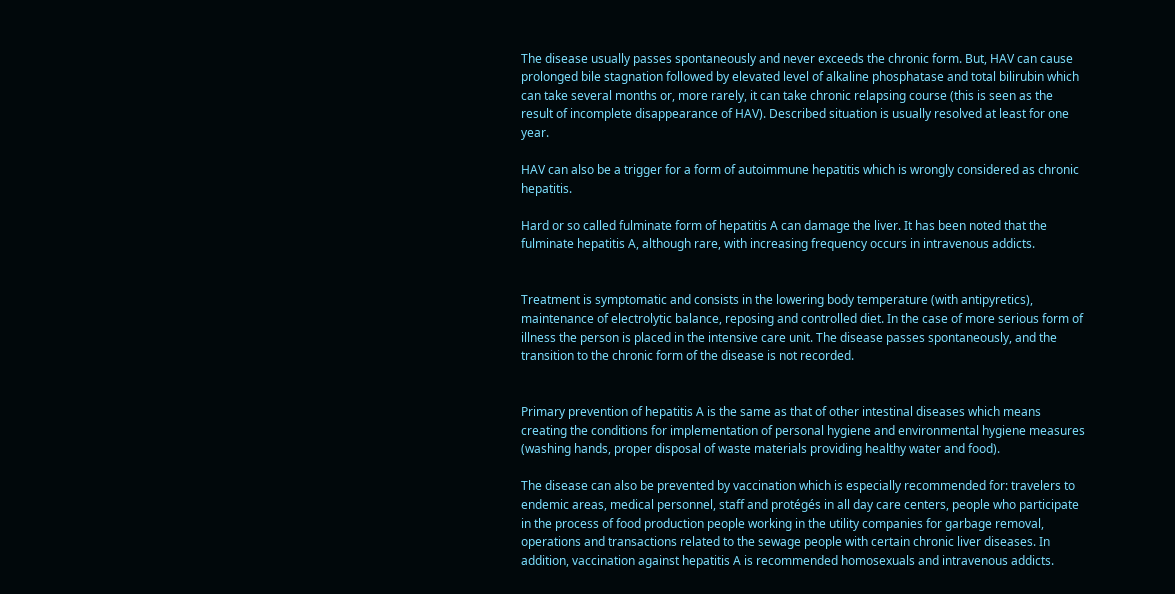The disease usually passes spontaneously and never exceeds the chronic form. But, HAV can cause prolonged bile stagnation followed by elevated level of alkaline phosphatase and total bilirubin which can take several months or, more rarely, it can take chronic relapsing course (this is seen as the result of incomplete disappearance of HAV). Described situation is usually resolved at least for one year.

HAV can also be a trigger for a form of autoimmune hepatitis which is wrongly considered as chronic hepatitis.

Hard or so called fulminate form of hepatitis A can damage the liver. It has been noted that the fulminate hepatitis A, although rare, with increasing frequency occurs in intravenous addicts.


Treatment is symptomatic and consists in the lowering body temperature (with antipyretics), maintenance of electrolytic balance, reposing and controlled diet. In the case of more serious form of illness the person is placed in the intensive care unit. The disease passes spontaneously, and the transition to the chronic form of the disease is not recorded.


Primary prevention of hepatitis A is the same as that of other intestinal diseases which means creating the conditions for implementation of personal hygiene and environmental hygiene measures (washing hands, proper disposal of waste materials providing healthy water and food).

The disease can also be prevented by vaccination which is especially recommended for: travelers to endemic areas, medical personnel, staff and protégés in all day care centers, people who participate in the process of food production people working in the utility companies for garbage removal, operations and transactions related to the sewage people with certain chronic liver diseases. In addition, vaccination against hepatitis A is recommended homosexuals and intravenous addicts.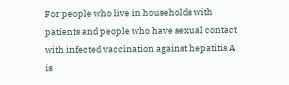For people who live in households with patients and people who have sexual contact with infected vaccination against hepatitis A is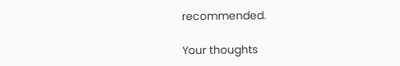recommended.

Your thoughts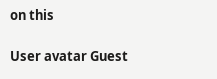on this

User avatar Guest